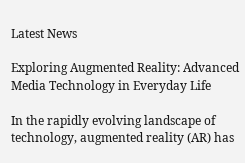Latest News

Exploring Augmented Reality: Advanced Media Technology in Everyday Life

In the rapidly evolving landscape of technology, augmented reality (AR) has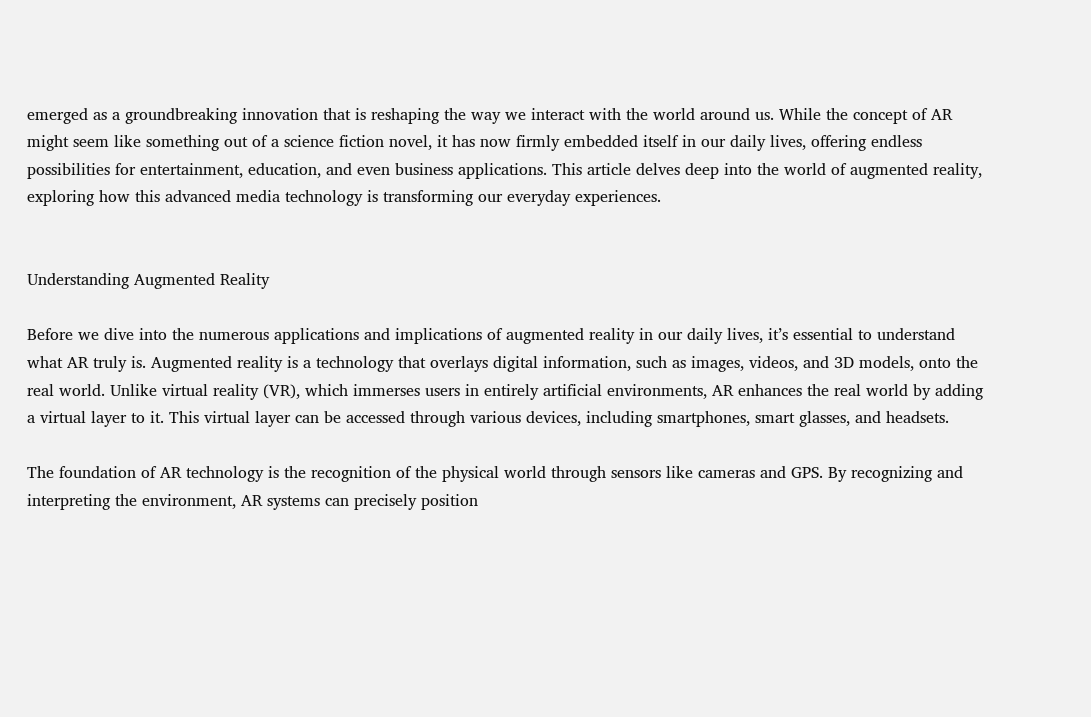emerged as a groundbreaking innovation that is reshaping the way we interact with the world around us. While the concept of AR might seem like something out of a science fiction novel, it has now firmly embedded itself in our daily lives, offering endless possibilities for entertainment, education, and even business applications. This article delves deep into the world of augmented reality, exploring how this advanced media technology is transforming our everyday experiences.


Understanding Augmented Reality

Before we dive into the numerous applications and implications of augmented reality in our daily lives, it’s essential to understand what AR truly is. Augmented reality is a technology that overlays digital information, such as images, videos, and 3D models, onto the real world. Unlike virtual reality (VR), which immerses users in entirely artificial environments, AR enhances the real world by adding a virtual layer to it. This virtual layer can be accessed through various devices, including smartphones, smart glasses, and headsets.

The foundation of AR technology is the recognition of the physical world through sensors like cameras and GPS. By recognizing and interpreting the environment, AR systems can precisely position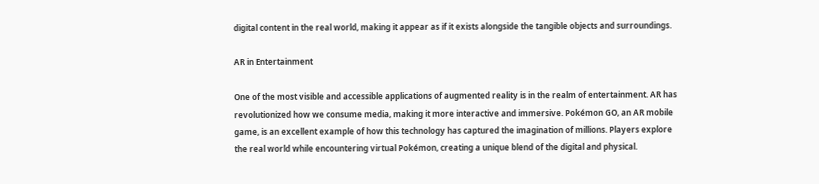digital content in the real world, making it appear as if it exists alongside the tangible objects and surroundings.

AR in Entertainment

One of the most visible and accessible applications of augmented reality is in the realm of entertainment. AR has revolutionized how we consume media, making it more interactive and immersive. Pokémon GO, an AR mobile game, is an excellent example of how this technology has captured the imagination of millions. Players explore the real world while encountering virtual Pokémon, creating a unique blend of the digital and physical.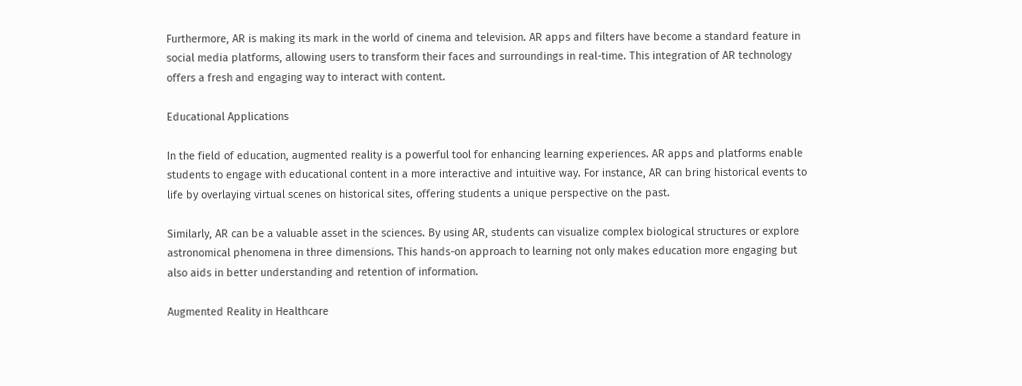Furthermore, AR is making its mark in the world of cinema and television. AR apps and filters have become a standard feature in social media platforms, allowing users to transform their faces and surroundings in real-time. This integration of AR technology offers a fresh and engaging way to interact with content.

Educational Applications

In the field of education, augmented reality is a powerful tool for enhancing learning experiences. AR apps and platforms enable students to engage with educational content in a more interactive and intuitive way. For instance, AR can bring historical events to life by overlaying virtual scenes on historical sites, offering students a unique perspective on the past.

Similarly, AR can be a valuable asset in the sciences. By using AR, students can visualize complex biological structures or explore astronomical phenomena in three dimensions. This hands-on approach to learning not only makes education more engaging but also aids in better understanding and retention of information.

Augmented Reality in Healthcare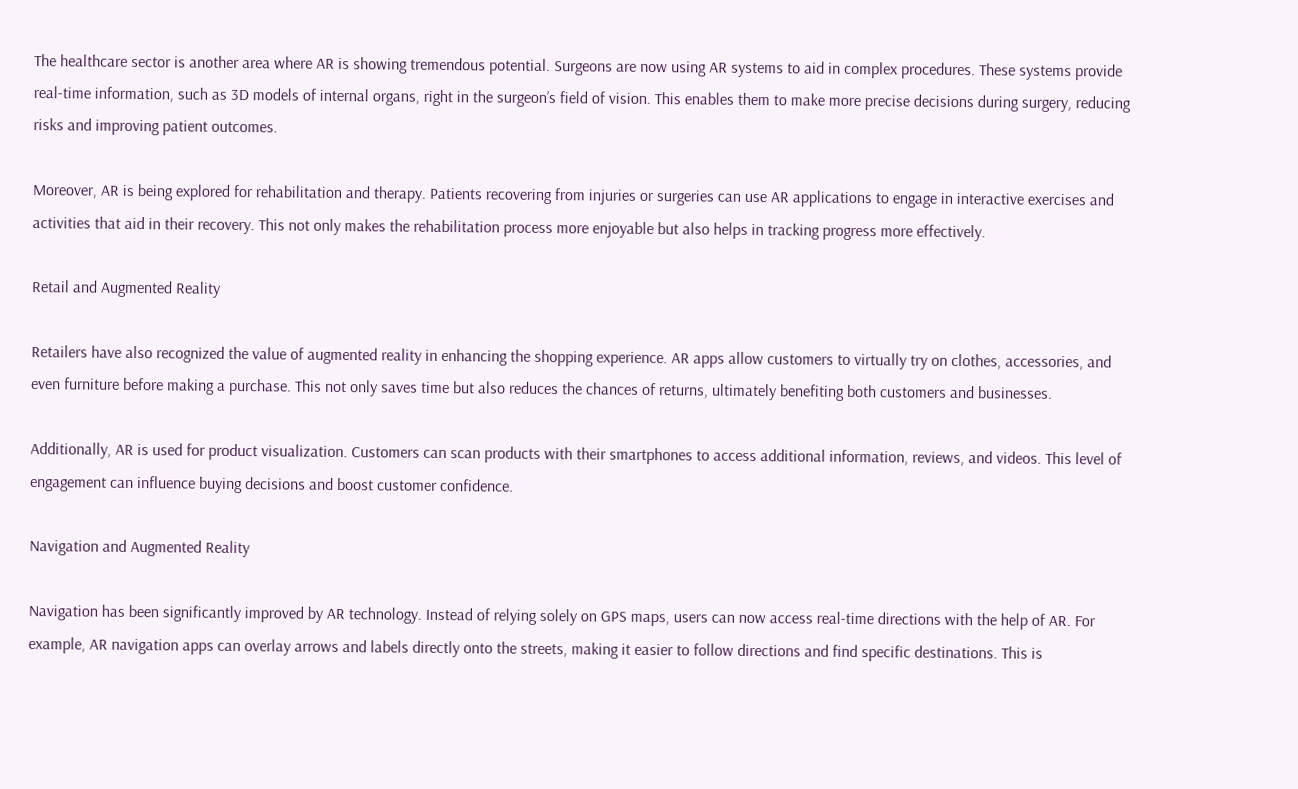The healthcare sector is another area where AR is showing tremendous potential. Surgeons are now using AR systems to aid in complex procedures. These systems provide real-time information, such as 3D models of internal organs, right in the surgeon’s field of vision. This enables them to make more precise decisions during surgery, reducing risks and improving patient outcomes.

Moreover, AR is being explored for rehabilitation and therapy. Patients recovering from injuries or surgeries can use AR applications to engage in interactive exercises and activities that aid in their recovery. This not only makes the rehabilitation process more enjoyable but also helps in tracking progress more effectively.

Retail and Augmented Reality

Retailers have also recognized the value of augmented reality in enhancing the shopping experience. AR apps allow customers to virtually try on clothes, accessories, and even furniture before making a purchase. This not only saves time but also reduces the chances of returns, ultimately benefiting both customers and businesses.

Additionally, AR is used for product visualization. Customers can scan products with their smartphones to access additional information, reviews, and videos. This level of engagement can influence buying decisions and boost customer confidence.

Navigation and Augmented Reality

Navigation has been significantly improved by AR technology. Instead of relying solely on GPS maps, users can now access real-time directions with the help of AR. For example, AR navigation apps can overlay arrows and labels directly onto the streets, making it easier to follow directions and find specific destinations. This is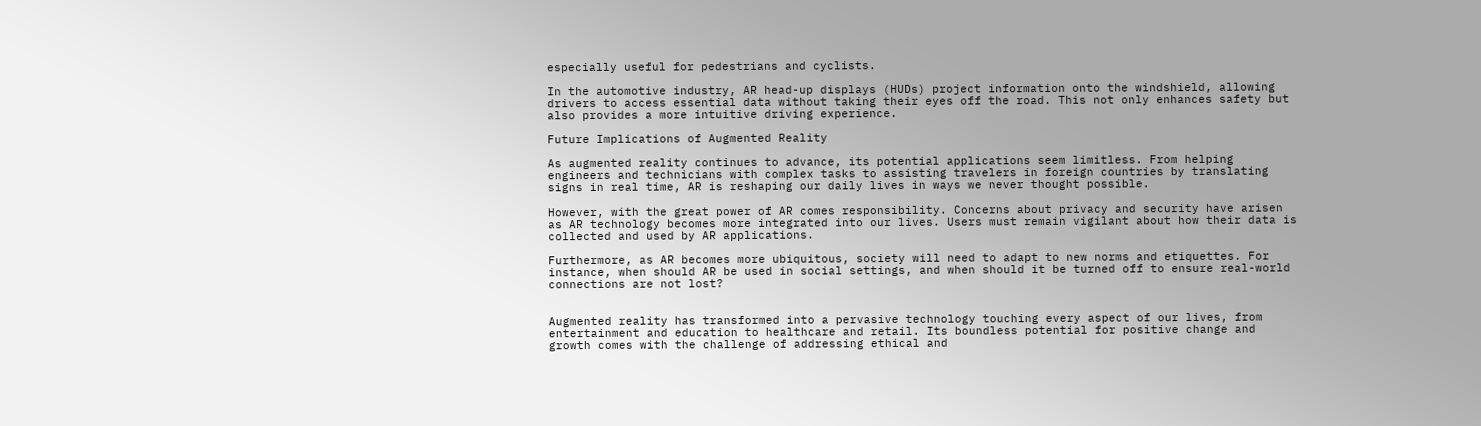especially useful for pedestrians and cyclists.

In the automotive industry, AR head-up displays (HUDs) project information onto the windshield, allowing drivers to access essential data without taking their eyes off the road. This not only enhances safety but also provides a more intuitive driving experience.

Future Implications of Augmented Reality

As augmented reality continues to advance, its potential applications seem limitless. From helping engineers and technicians with complex tasks to assisting travelers in foreign countries by translating signs in real time, AR is reshaping our daily lives in ways we never thought possible.

However, with the great power of AR comes responsibility. Concerns about privacy and security have arisen as AR technology becomes more integrated into our lives. Users must remain vigilant about how their data is collected and used by AR applications.

Furthermore, as AR becomes more ubiquitous, society will need to adapt to new norms and etiquettes. For instance, when should AR be used in social settings, and when should it be turned off to ensure real-world connections are not lost?


Augmented reality has transformed into a pervasive technology touching every aspect of our lives, from entertainment and education to healthcare and retail. Its boundless potential for positive change and growth comes with the challenge of addressing ethical and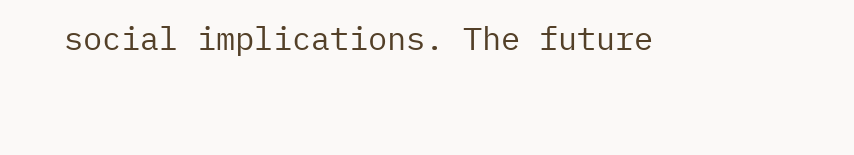social implications. The future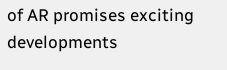of AR promises exciting developments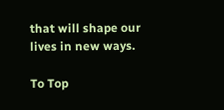that will shape our lives in new ways.

To Top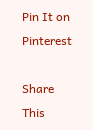Pin It on Pinterest

Share This